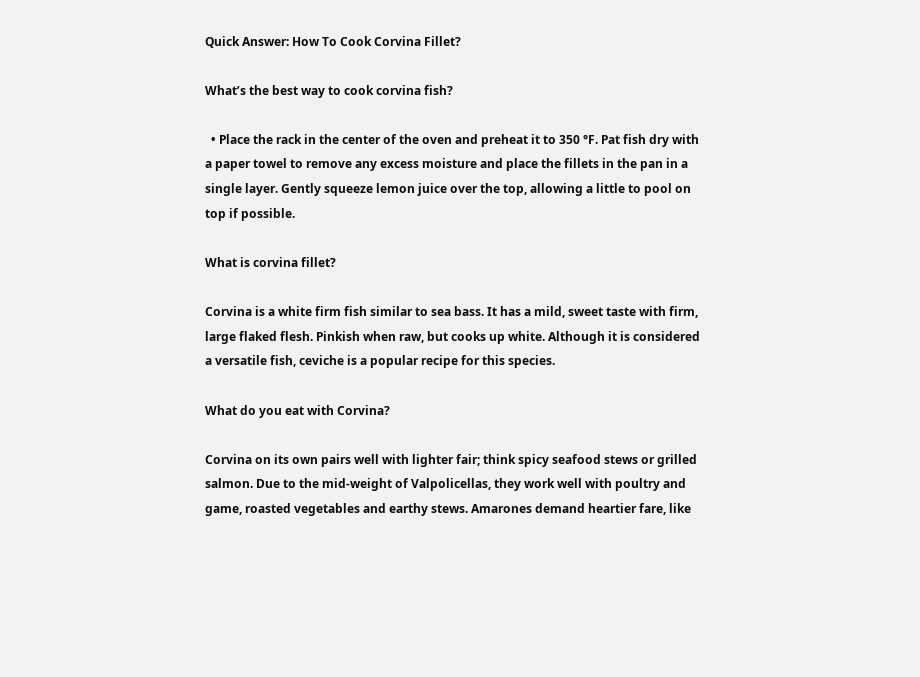Quick Answer: How To Cook Corvina Fillet?

What’s the best way to cook corvina fish?

  • Place the rack in the center of the oven and preheat it to 350 °F. Pat fish dry with a paper towel to remove any excess moisture and place the fillets in the pan in a single layer. Gently squeeze lemon juice over the top, allowing a little to pool on top if possible.

What is corvina fillet?

Corvina is a white firm fish similar to sea bass. It has a mild, sweet taste with firm, large flaked flesh. Pinkish when raw, but cooks up white. Although it is considered a versatile fish, ceviche is a popular recipe for this species.

What do you eat with Corvina?

Corvina on its own pairs well with lighter fair; think spicy seafood stews or grilled salmon. Due to the mid-weight of Valpolicellas, they work well with poultry and game, roasted vegetables and earthy stews. Amarones demand heartier fare, like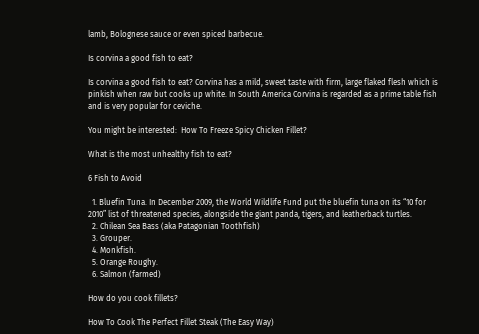lamb, Bolognese sauce or even spiced barbecue.

Is corvina a good fish to eat?

Is corvina a good fish to eat? Corvina has a mild, sweet taste with firm, large flaked flesh which is pinkish when raw but cooks up white. In South America Corvina is regarded as a prime table fish and is very popular for ceviche.

You might be interested:  How To Freeze Spicy Chicken Fillet?

What is the most unhealthy fish to eat?

6 Fish to Avoid

  1. Bluefin Tuna. In December 2009, the World Wildlife Fund put the bluefin tuna on its “10 for 2010” list of threatened species, alongside the giant panda, tigers, and leatherback turtles.
  2. Chilean Sea Bass (aka Patagonian Toothfish)
  3. Grouper.
  4. Monkfish.
  5. Orange Roughy.
  6. Salmon (farmed)

How do you cook fillets?

How To Cook The Perfect Fillet Steak (The Easy Way)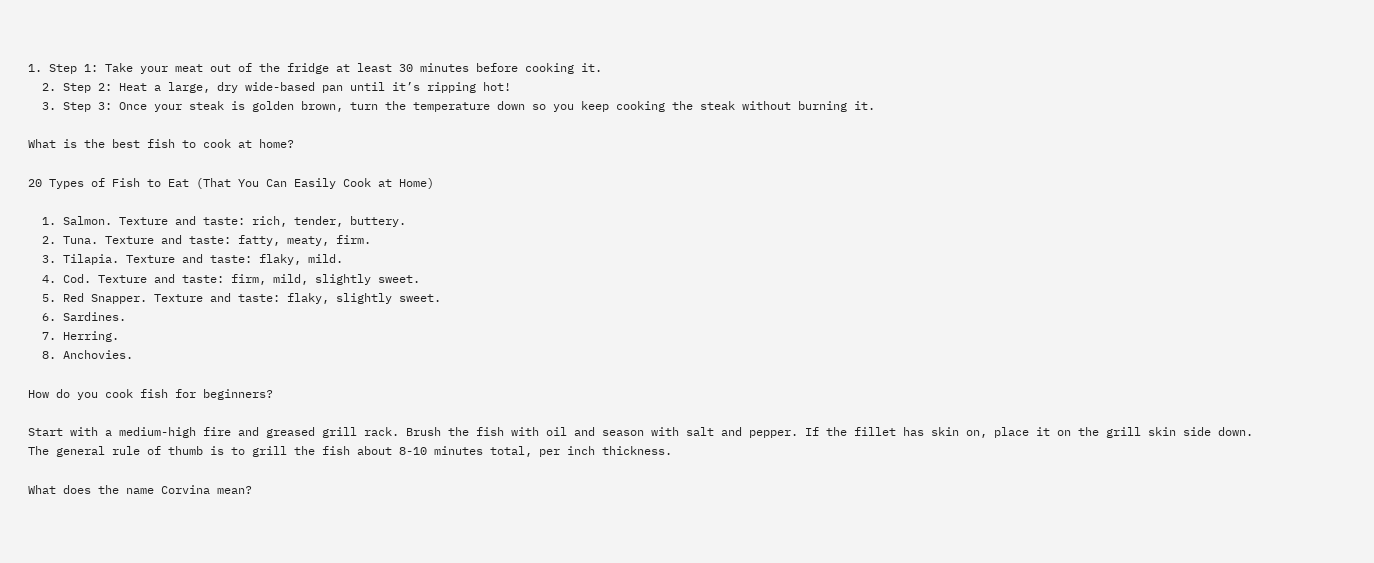1. Step 1: Take your meat out of the fridge at least 30 minutes before cooking it.
  2. Step 2: Heat a large, dry wide-based pan until it’s ripping hot!
  3. Step 3: Once your steak is golden brown, turn the temperature down so you keep cooking the steak without burning it.

What is the best fish to cook at home?

20 Types of Fish to Eat (That You Can Easily Cook at Home)

  1. Salmon. Texture and taste: rich, tender, buttery.
  2. Tuna. Texture and taste: fatty, meaty, firm.
  3. Tilapia. Texture and taste: flaky, mild.
  4. Cod. Texture and taste: firm, mild, slightly sweet.
  5. Red Snapper. Texture and taste: flaky, slightly sweet.
  6. Sardines.
  7. Herring.
  8. Anchovies.

How do you cook fish for beginners?

Start with a medium-high fire and greased grill rack. Brush the fish with oil and season with salt and pepper. If the fillet has skin on, place it on the grill skin side down. The general rule of thumb is to grill the fish about 8-10 minutes total, per inch thickness.

What does the name Corvina mean?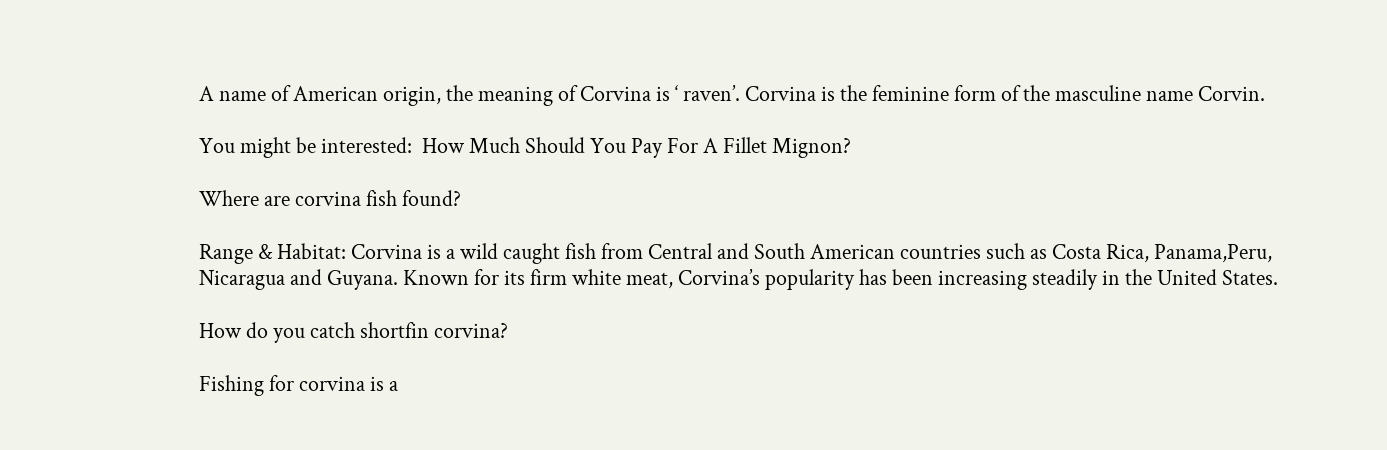A name of American origin, the meaning of Corvina is ‘ raven’. Corvina is the feminine form of the masculine name Corvin.

You might be interested:  How Much Should You Pay For A Fillet Mignon?

Where are corvina fish found?

Range & Habitat: Corvina is a wild caught fish from Central and South American countries such as Costa Rica, Panama,Peru, Nicaragua and Guyana. Known for its firm white meat, Corvina’s popularity has been increasing steadily in the United States.

How do you catch shortfin corvina?

Fishing for corvina is a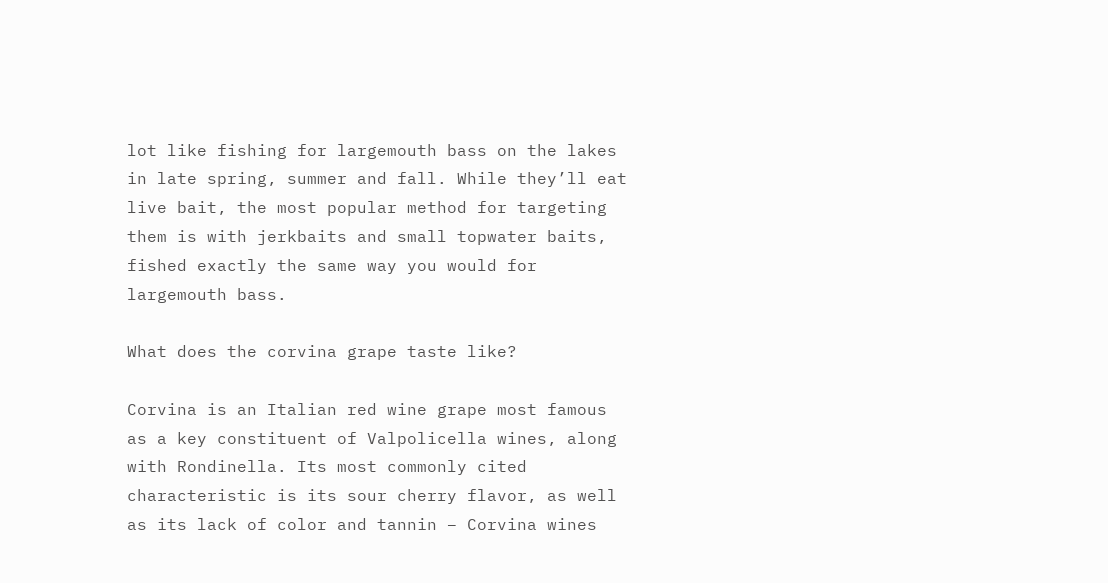lot like fishing for largemouth bass on the lakes in late spring, summer and fall. While they’ll eat live bait, the most popular method for targeting them is with jerkbaits and small topwater baits, fished exactly the same way you would for largemouth bass.

What does the corvina grape taste like?

Corvina is an Italian red wine grape most famous as a key constituent of Valpolicella wines, along with Rondinella. Its most commonly cited characteristic is its sour cherry flavor, as well as its lack of color and tannin – Corvina wines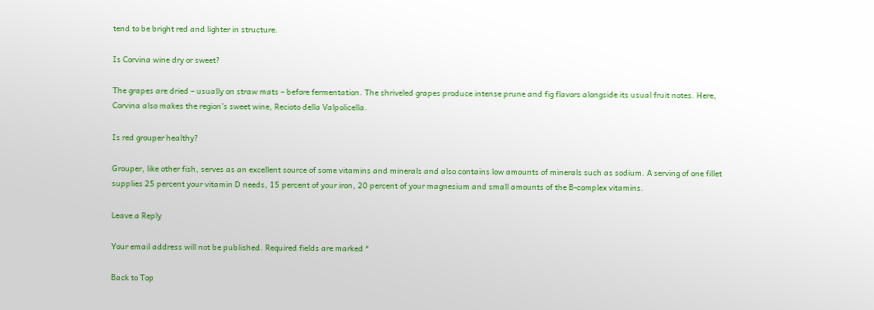tend to be bright red and lighter in structure.

Is Corvina wine dry or sweet?

The grapes are dried – usually on straw mats – before fermentation. The shriveled grapes produce intense prune and fig flavors alongside its usual fruit notes. Here, Corvina also makes the region’s sweet wine, Recioto della Valpolicella.

Is red grouper healthy?

Grouper, like other fish, serves as an excellent source of some vitamins and minerals and also contains low amounts of minerals such as sodium. A serving of one fillet supplies 25 percent your vitamin D needs, 15 percent of your iron, 20 percent of your magnesium and small amounts of the B-complex vitamins.

Leave a Reply

Your email address will not be published. Required fields are marked *

Back to Top